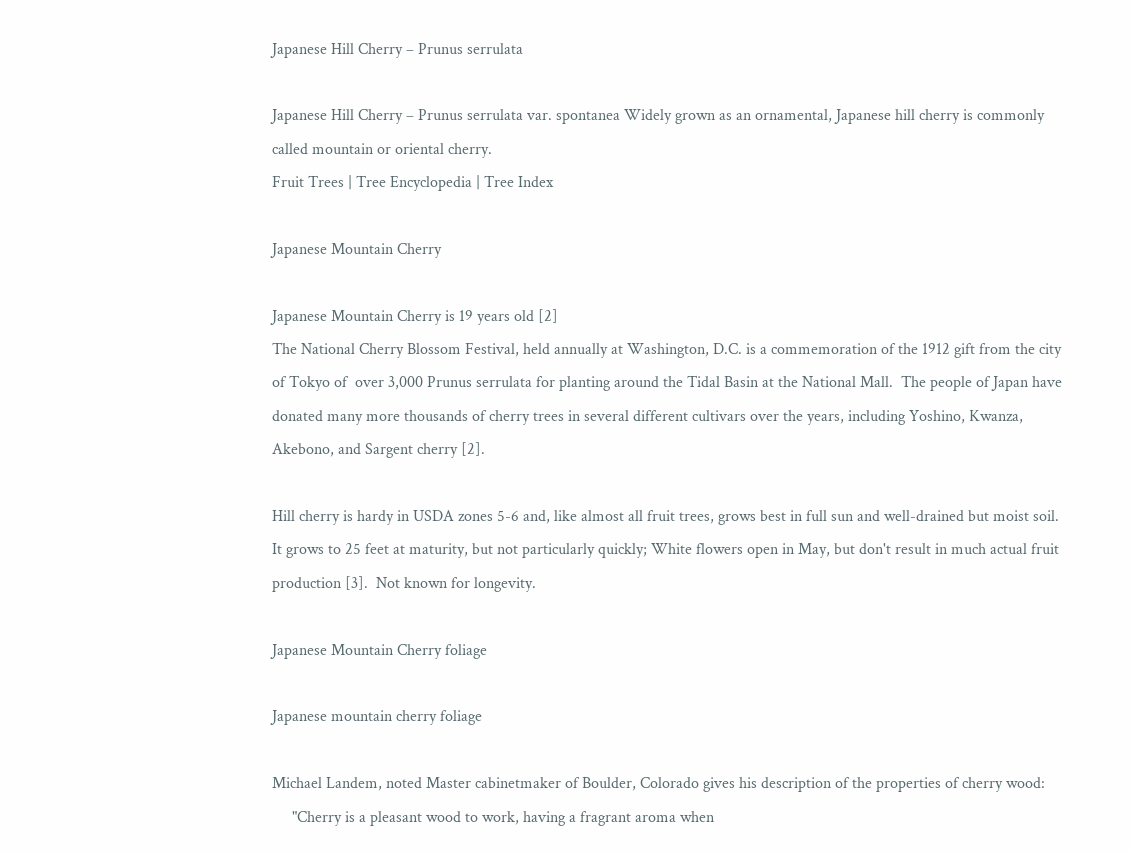Japanese Hill Cherry – Prunus serrulata

Japanese Hill Cherry – Prunus serrulata var. spontanea Widely grown as an ornamental, Japanese hill cherry is commonly called mountain or oriental cherry.
Fruit Trees | Tree Encyclopedia | Tree Index

Japanese Mountain Cherry

Japanese Mountain Cherry is 19 years old [2]
The National Cherry Blossom Festival, held annually at Washington, D.C. is a commemoration of the 1912 gift from the city of Tokyo of  over 3,000 Prunus serrulata for planting around the Tidal Basin at the National Mall.  The people of Japan have donated many more thousands of cherry trees in several different cultivars over the years, including Yoshino, Kwanza, Akebono, and Sargent cherry [2].

Hill cherry is hardy in USDA zones 5-6 and, like almost all fruit trees, grows best in full sun and well-drained but moist soil. It grows to 25 feet at maturity, but not particularly quickly; White flowers open in May, but don't result in much actual fruit production [3].  Not known for longevity.

Japanese Mountain Cherry foliage

Japanese mountain cherry foliage

Michael Landem, noted Master cabinetmaker of Boulder, Colorado gives his description of the properties of cherry wood:
     "Cherry is a pleasant wood to work, having a fragrant aroma when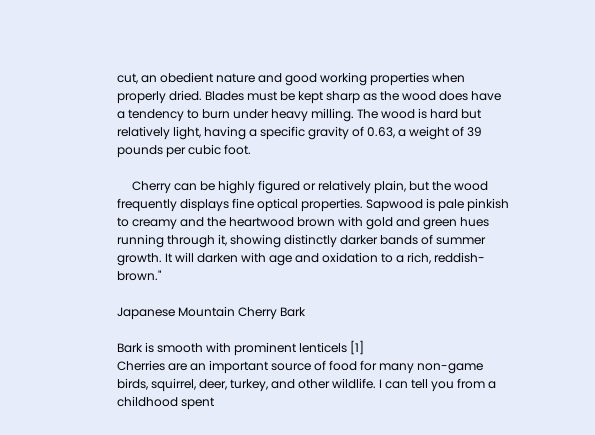cut, an obedient nature and good working properties when properly dried. Blades must be kept sharp as the wood does have a tendency to burn under heavy milling. The wood is hard but relatively light, having a specific gravity of 0.63, a weight of 39 pounds per cubic foot.

     Cherry can be highly figured or relatively plain, but the wood frequently displays fine optical properties. Sapwood is pale pinkish to creamy and the heartwood brown with gold and green hues running through it, showing distinctly darker bands of summer growth. It will darken with age and oxidation to a rich, reddish-brown."

Japanese Mountain Cherry Bark

Bark is smooth with prominent lenticels [1]
Cherries are an important source of food for many non-game birds, squirrel, deer, turkey, and other wildlife. I can tell you from a childhood spent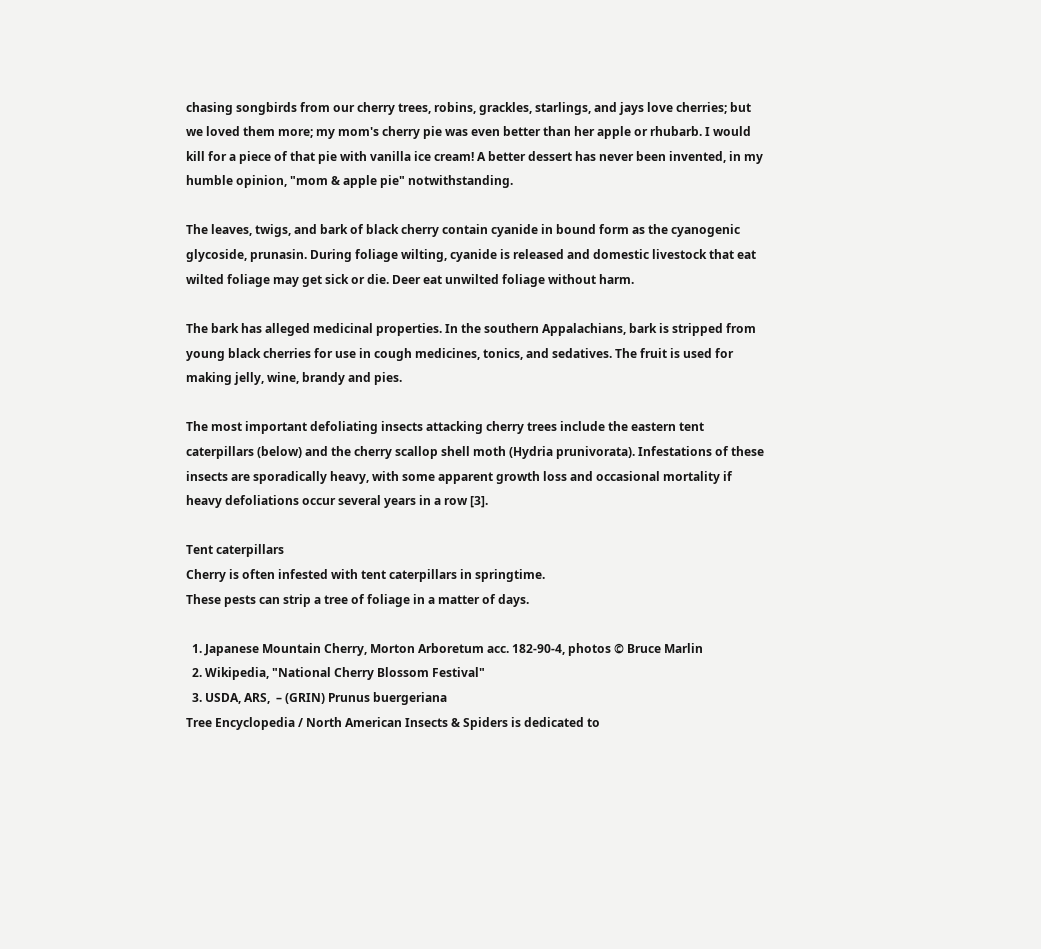chasing songbirds from our cherry trees, robins, grackles, starlings, and jays love cherries; but we loved them more; my mom's cherry pie was even better than her apple or rhubarb. I would kill for a piece of that pie with vanilla ice cream! A better dessert has never been invented, in my humble opinion, "mom & apple pie" notwithstanding.

The leaves, twigs, and bark of black cherry contain cyanide in bound form as the cyanogenic glycoside, prunasin. During foliage wilting, cyanide is released and domestic livestock that eat wilted foliage may get sick or die. Deer eat unwilted foliage without harm.

The bark has alleged medicinal properties. In the southern Appalachians, bark is stripped from young black cherries for use in cough medicines, tonics, and sedatives. The fruit is used for making jelly, wine, brandy and pies.

The most important defoliating insects attacking cherry trees include the eastern tent caterpillars (below) and the cherry scallop shell moth (Hydria prunivorata). Infestations of these insects are sporadically heavy, with some apparent growth loss and occasional mortality if heavy defoliations occur several years in a row [3].

Tent caterpillars
Cherry is often infested with tent caterpillars in springtime.
These pests can strip a tree of foliage in a matter of days.

  1. Japanese Mountain Cherry, Morton Arboretum acc. 182-90-4, photos © Bruce Marlin
  2. Wikipedia, "National Cherry Blossom Festival"
  3. USDA, ARS,  – (GRIN) Prunus buergeriana
Tree Encyclopedia / North American Insects & Spiders is dedicated to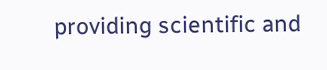providing scientific and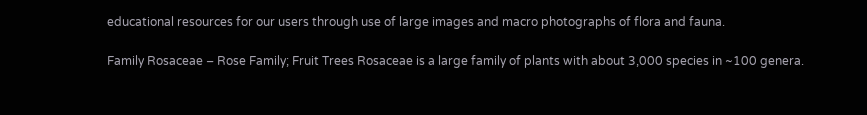educational resources for our users through use of large images and macro photographs of flora and fauna.

Family Rosaceae – Rose Family; Fruit Trees Rosaceae is a large family of plants with about 3,000 species in ~100 genera.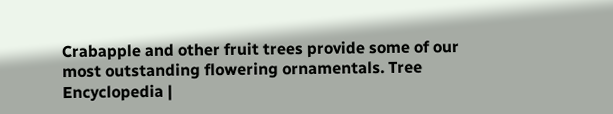Crabapple and other fruit trees provide some of our most outstanding flowering ornamentals. Tree Encyclopedia |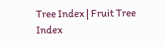Tree Index | Fruit Tree Index